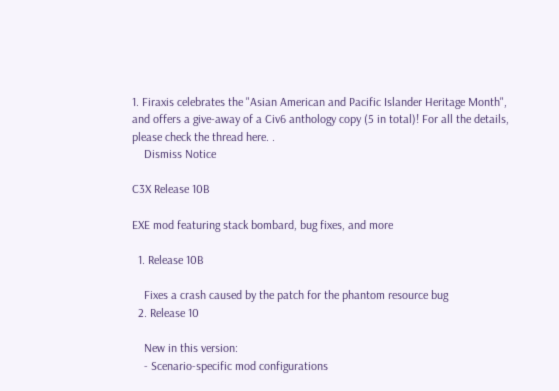1. Firaxis celebrates the "Asian American and Pacific Islander Heritage Month", and offers a give-away of a Civ6 anthology copy (5 in total)! For all the details, please check the thread here. .
    Dismiss Notice

C3X Release 10B

EXE mod featuring stack bombard, bug fixes, and more

  1. Release 10B

    Fixes a crash caused by the patch for the phantom resource bug
  2. Release 10

    New in this version:
    - Scenario-specific mod configurations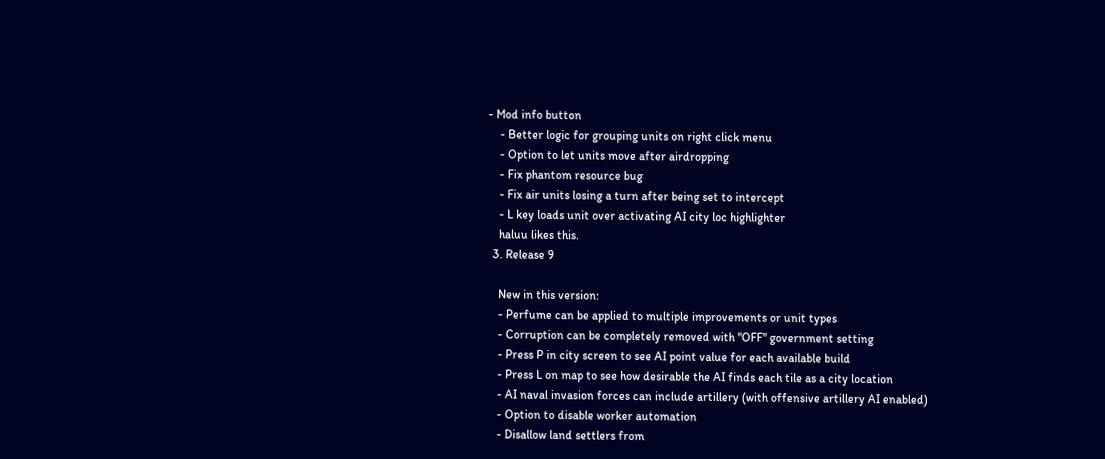- Mod info button
    - Better logic for grouping units on right click menu
    - Option to let units move after airdropping
    - Fix phantom resource bug
    - Fix air units losing a turn after being set to intercept
    - L key loads unit over activating AI city loc highlighter
    haluu likes this.
  3. Release 9

    New in this version:
    - Perfume can be applied to multiple improvements or unit types
    - Corruption can be completely removed with "OFF" government setting
    - Press P in city screen to see AI point value for each available build
    - Press L on map to see how desirable the AI finds each tile as a city location
    - AI naval invasion forces can include artillery (with offensive artillery AI enabled)
    - Option to disable worker automation
    - Disallow land settlers from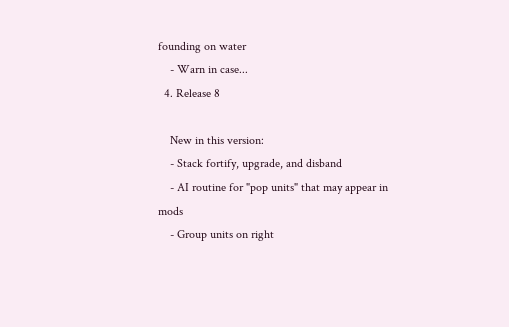founding on water
    - Warn in case...
  4. Release 8

    New in this version:
    - Stack fortify, upgrade, and disband
    - AI routine for "pop units" that may appear in mods
    - Group units on right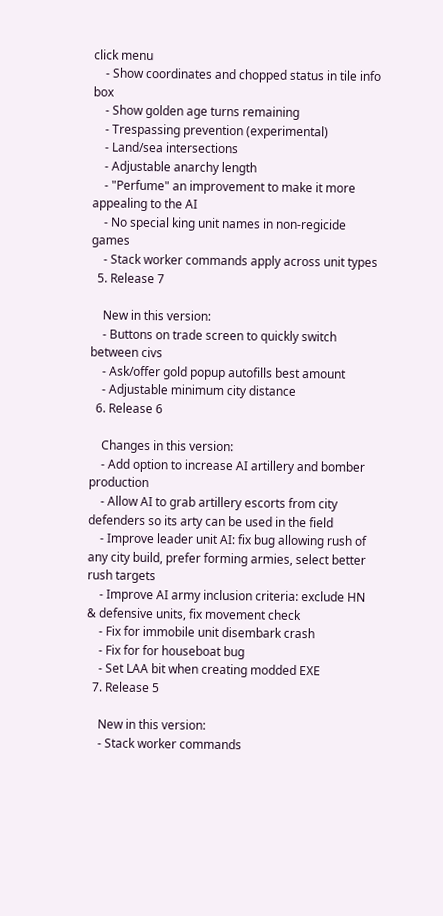click menu
    - Show coordinates and chopped status in tile info box
    - Show golden age turns remaining
    - Trespassing prevention (experimental)
    - Land/sea intersections
    - Adjustable anarchy length
    - "Perfume" an improvement to make it more appealing to the AI
    - No special king unit names in non-regicide games
    - Stack worker commands apply across unit types
  5. Release 7

    New in this version:
    - Buttons on trade screen to quickly switch between civs
    - Ask/offer gold popup autofills best amount
    - Adjustable minimum city distance
  6. Release 6

    Changes in this version:
    - Add option to increase AI artillery and bomber production
    - Allow AI to grab artillery escorts from city defenders so its arty can be used in the field
    - Improve leader unit AI: fix bug allowing rush of any city build, prefer forming armies, select better rush targets
    - Improve AI army inclusion criteria: exclude HN & defensive units, fix movement check
    - Fix for immobile unit disembark crash
    - Fix for for houseboat bug
    - Set LAA bit when creating modded EXE
  7. Release 5

    New in this version:
    - Stack worker commands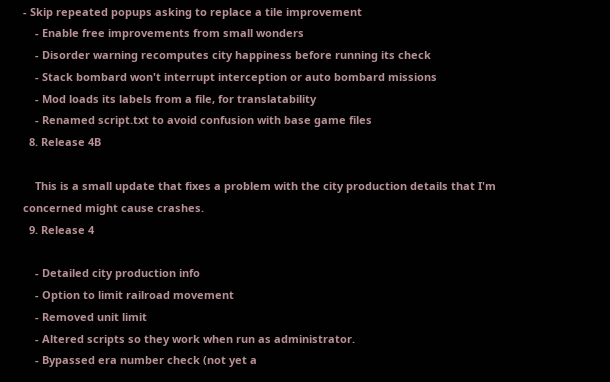- Skip repeated popups asking to replace a tile improvement
    - Enable free improvements from small wonders
    - Disorder warning recomputes city happiness before running its check
    - Stack bombard won't interrupt interception or auto bombard missions
    - Mod loads its labels from a file, for translatability
    - Renamed script.txt to avoid confusion with base game files
  8. Release 4B

    This is a small update that fixes a problem with the city production details that I'm concerned might cause crashes.
  9. Release 4

    - Detailed city production info
    - Option to limit railroad movement
    - Removed unit limit
    - Altered scripts so they work when run as administrator.
    - Bypassed era number check (not yet a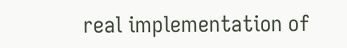real implementation of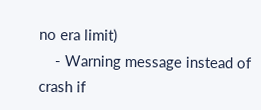no era limit)
    - Warning message instead of crash if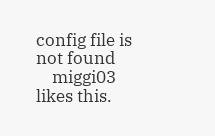config file is not found
    miggi03 likes this.